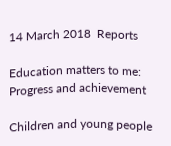14 March 2018  Reports

Education matters to me: Progress and achievement

Children and young people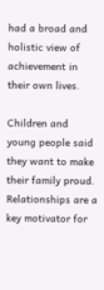had a broad and holistic view of achievement in their own lives.

Children and young people said they want to make their family proud. Relationships are a key motivator for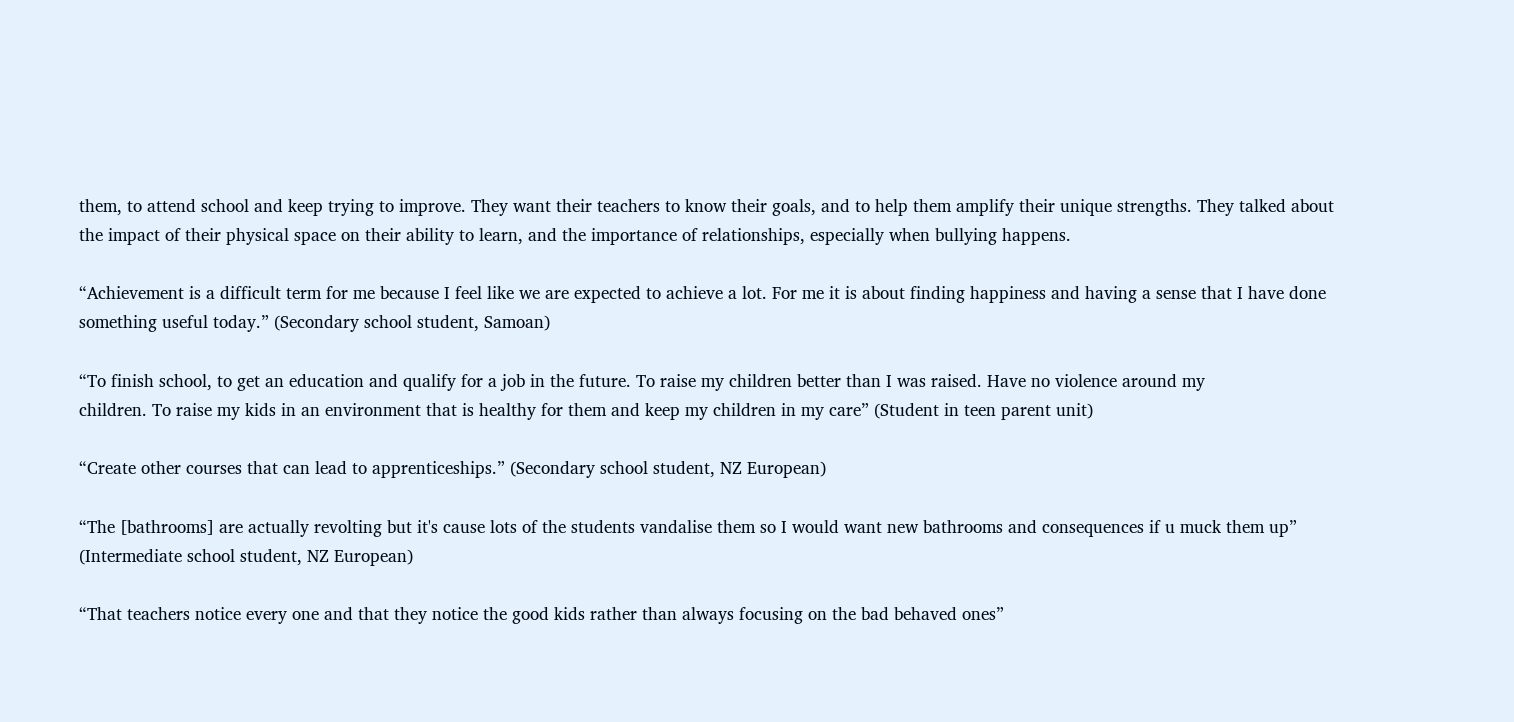them, to attend school and keep trying to improve. They want their teachers to know their goals, and to help them amplify their unique strengths. They talked about the impact of their physical space on their ability to learn, and the importance of relationships, especially when bullying happens.

“Achievement is a difficult term for me because I feel like we are expected to achieve a lot. For me it is about finding happiness and having a sense that I have done something useful today.” (Secondary school student, Samoan)

“To finish school, to get an education and qualify for a job in the future. To raise my children better than I was raised. Have no violence around my
children. To raise my kids in an environment that is healthy for them and keep my children in my care” (Student in teen parent unit)

“Create other courses that can lead to apprenticeships.” (Secondary school student, NZ European)

“The [bathrooms] are actually revolting but it's cause lots of the students vandalise them so I would want new bathrooms and consequences if u muck them up” (Intermediate school student, NZ European)

“That teachers notice every one and that they notice the good kids rather than always focusing on the bad behaved ones”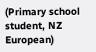(Primary school student, NZ European)